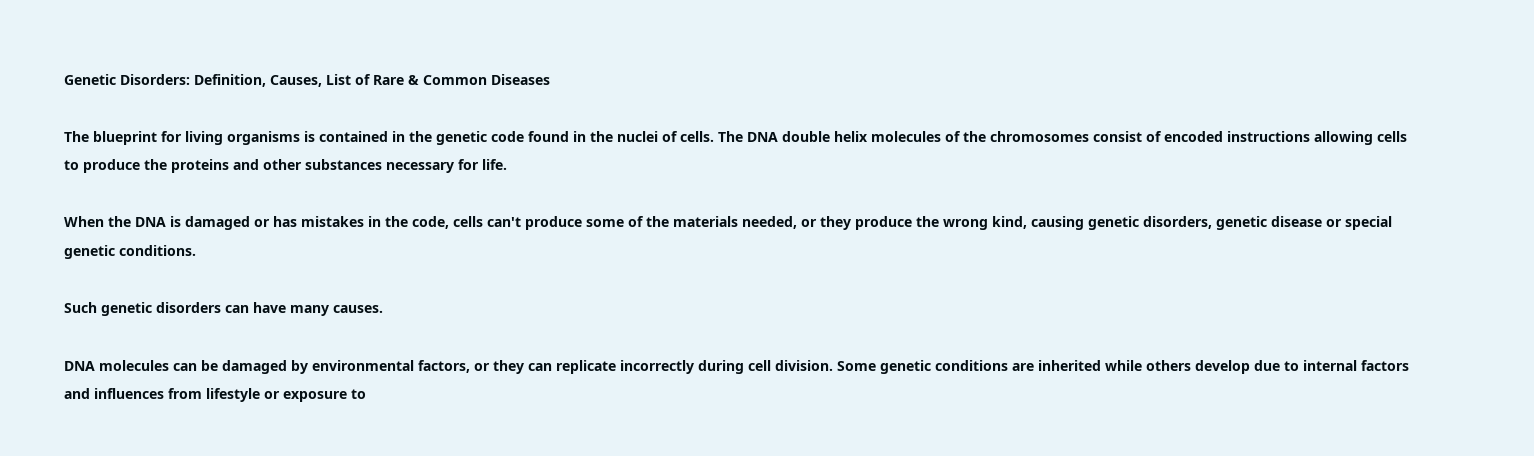Genetic Disorders: Definition, Causes, List of Rare & Common Diseases

The blueprint for living organisms is contained in the genetic code found in the nuclei of cells. The DNA double helix molecules of the chromosomes consist of encoded instructions allowing cells to produce the proteins and other substances necessary for life.

When the DNA is damaged or has mistakes in the code, cells can't produce some of the materials needed, or they produce the wrong kind, causing genetic disorders, genetic disease or special genetic conditions.

Such genetic disorders can have many causes.

DNA molecules can be damaged by environmental factors, or they can replicate incorrectly during cell division. Some genetic conditions are inherited while others develop due to internal factors and influences from lifestyle or exposure to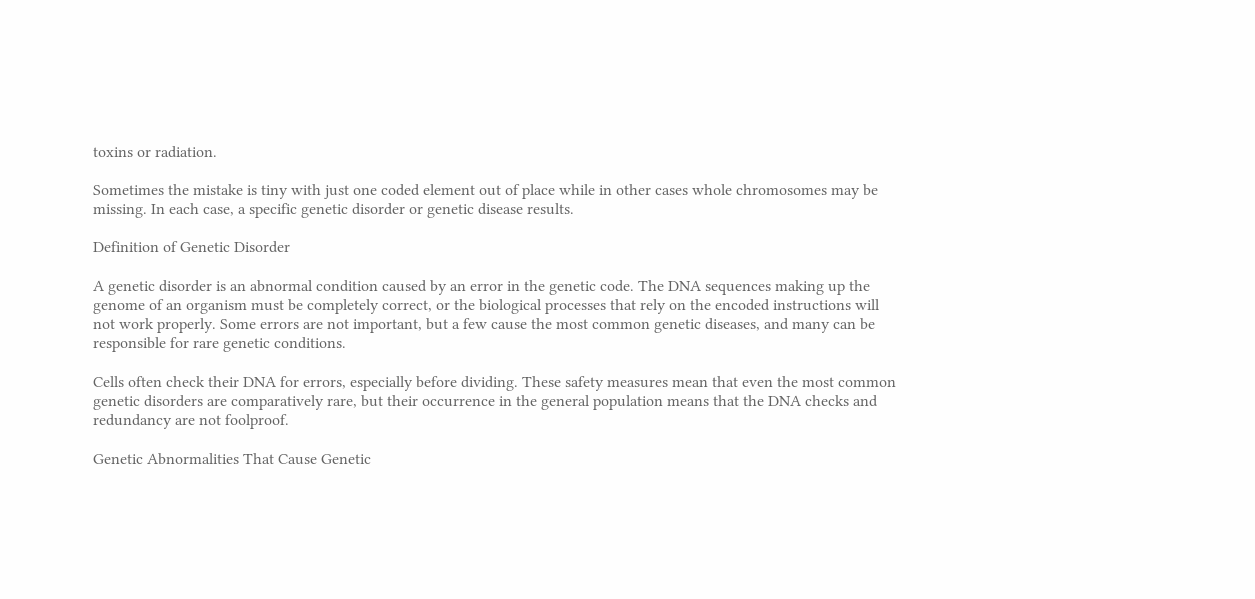toxins or radiation.

Sometimes the mistake is tiny with just one coded element out of place while in other cases whole chromosomes may be missing. In each case, a specific genetic disorder or genetic disease results.

Definition of Genetic Disorder

A genetic disorder is an abnormal condition caused by an error in the genetic code. The DNA sequences making up the genome of an organism must be completely correct, or the biological processes that rely on the encoded instructions will not work properly. Some errors are not important, but a few cause the most common genetic diseases, and many can be responsible for rare genetic conditions.

Cells often check their DNA for errors, especially before dividing. These safety measures mean that even the most common genetic disorders are comparatively rare, but their occurrence in the general population means that the DNA checks and redundancy are not foolproof.

Genetic Abnormalities That Cause Genetic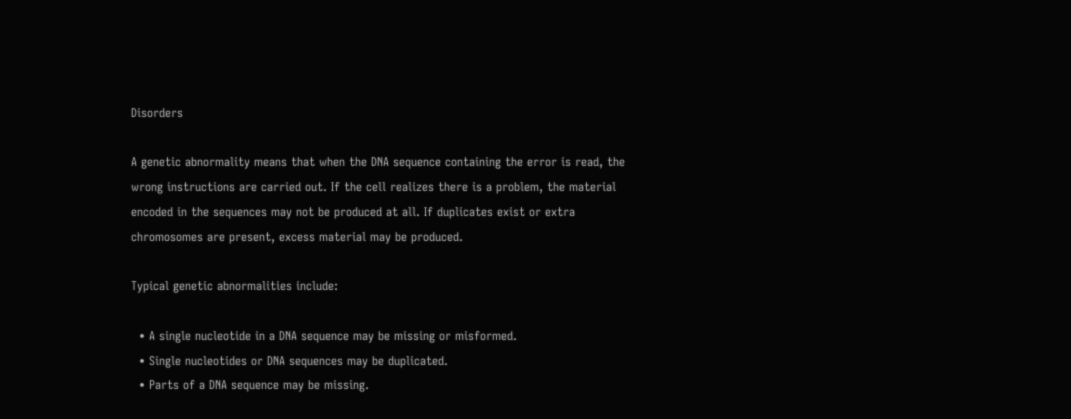Disorders

A genetic abnormality means that when the DNA sequence containing the error is read, the wrong instructions are carried out. If the cell realizes there is a problem, the material encoded in the sequences may not be produced at all. If duplicates exist or extra chromosomes are present, excess material may be produced.

Typical genetic abnormalities include:

  • A single nucleotide in a DNA sequence may be missing or misformed.
  • Single nucleotides or DNA sequences may be duplicated.
  • Parts of a DNA sequence may be missing.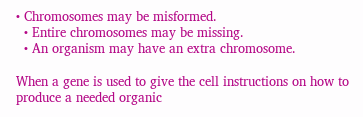• Chromosomes may be misformed.
  • Entire chromosomes may be missing.
  • An organism may have an extra chromosome.

When a gene is used to give the cell instructions on how to produce a needed organic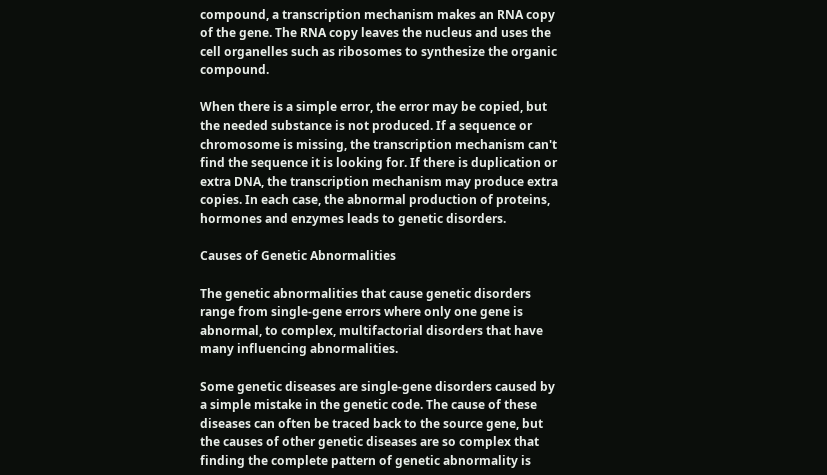compound, a transcription mechanism makes an RNA copy of the gene. The RNA copy leaves the nucleus and uses the cell organelles such as ribosomes to synthesize the organic compound.

When there is a simple error, the error may be copied, but the needed substance is not produced. If a sequence or chromosome is missing, the transcription mechanism can't find the sequence it is looking for. If there is duplication or extra DNA, the transcription mechanism may produce extra copies. In each case, the abnormal production of proteins, hormones and enzymes leads to genetic disorders.

Causes of Genetic Abnormalities

The genetic abnormalities that cause genetic disorders range from single-gene errors where only one gene is abnormal, to complex, multifactorial disorders that have many influencing abnormalities.

Some genetic diseases are single-gene disorders caused by a simple mistake in the genetic code. The cause of these diseases can often be traced back to the source gene, but the causes of other genetic diseases are so complex that finding the complete pattern of genetic abnormality is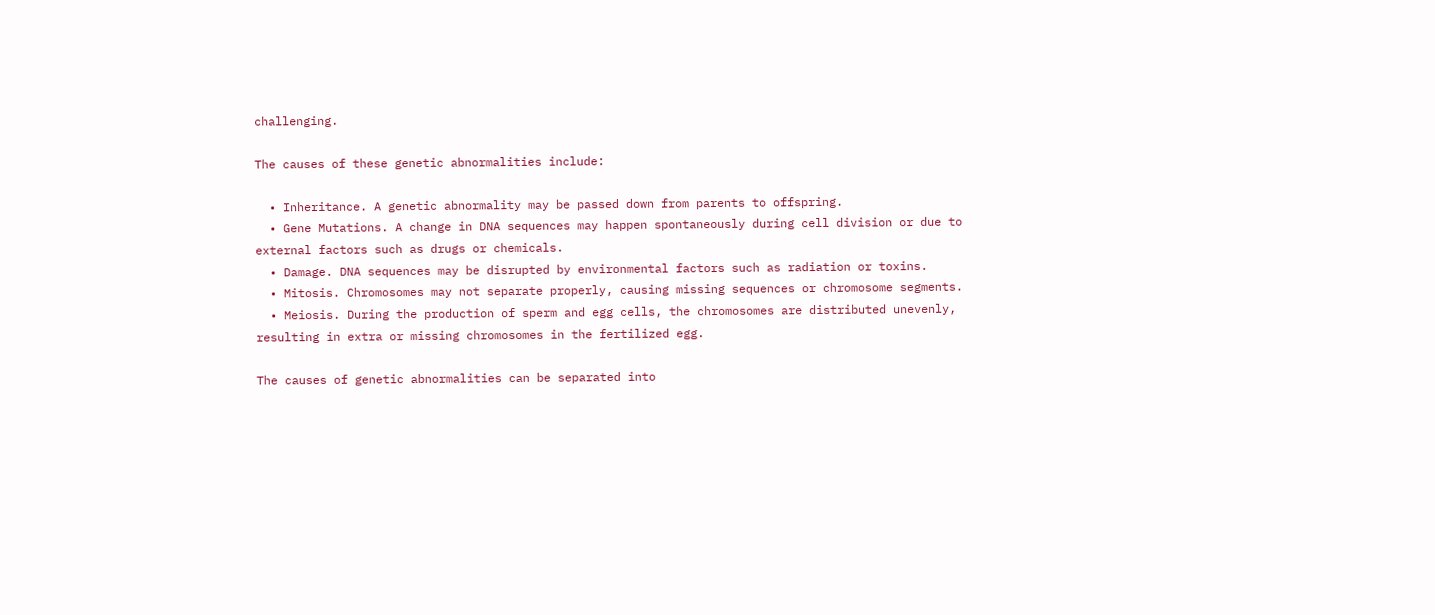challenging.

The causes of these genetic abnormalities include:

  • Inheritance. A genetic abnormality may be passed down from parents to offspring.
  • Gene Mutations. A change in DNA sequences may happen spontaneously during cell division or due to external factors such as drugs or chemicals.
  • Damage. DNA sequences may be disrupted by environmental factors such as radiation or toxins.
  • Mitosis. Chromosomes may not separate properly, causing missing sequences or chromosome segments.
  • Meiosis. During the production of sperm and egg cells, the chromosomes are distributed unevenly, resulting in extra or missing chromosomes in the fertilized egg.

The causes of genetic abnormalities can be separated into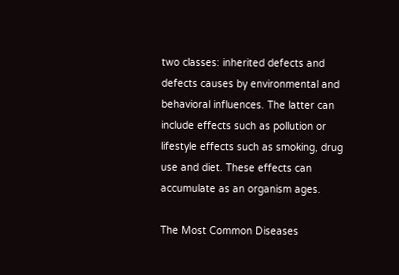two classes: inherited defects and defects causes by environmental and behavioral influences. The latter can include effects such as pollution or lifestyle effects such as smoking, drug use and diet. These effects can accumulate as an organism ages.

The Most Common Diseases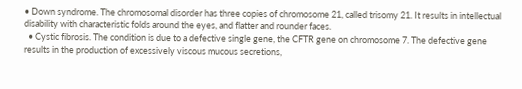• Down syndrome. The chromosomal disorder has three copies of chromosome 21, called trisomy 21. It results in intellectual disability with characteristic folds around the eyes, and flatter and rounder faces.
  • Cystic fibrosis. The condition is due to a defective single gene, the CFTR gene on chromosome 7. The defective gene results in the production of excessively viscous mucous secretions,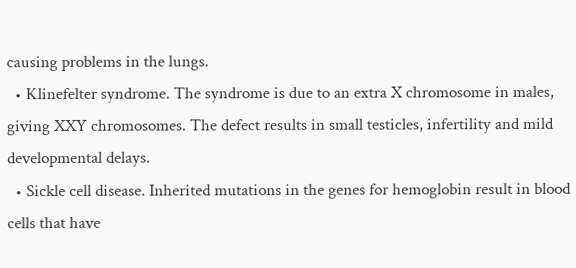causing problems in the lungs.
  • Klinefelter syndrome. The syndrome is due to an extra X chromosome in males, giving XXY chromosomes. The defect results in small testicles, infertility and mild developmental delays.
  • Sickle cell disease. Inherited mutations in the genes for hemoglobin result in blood cells that have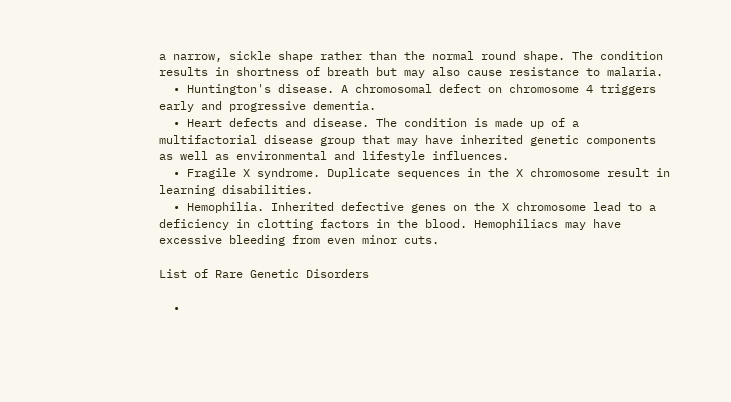a narrow, sickle shape rather than the normal round shape. The condition results in shortness of breath but may also cause resistance to malaria.
  • Huntington's disease. A chromosomal defect on chromosome 4 triggers early and progressive dementia.
  • Heart defects and disease. The condition is made up of a multifactorial disease group that may have inherited genetic components as well as environmental and lifestyle influences.
  • Fragile X syndrome. Duplicate sequences in the X chromosome result in learning disabilities.
  • Hemophilia. Inherited defective genes on the X chromosome lead to a deficiency in clotting factors in the blood. Hemophiliacs may have excessive bleeding from even minor cuts.

List of Rare Genetic Disorders

  •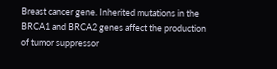Breast cancer gene. Inherited mutations in the BRCA1 and BRCA2 genes affect the production of tumor suppressor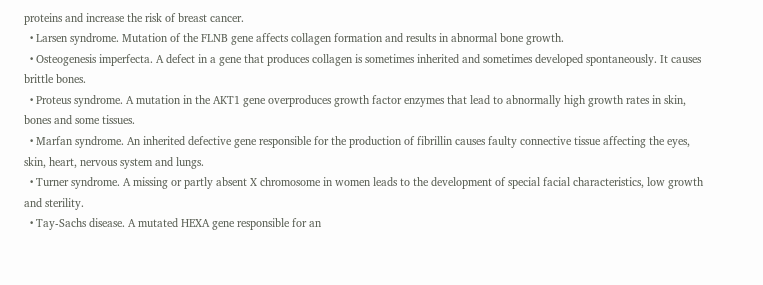proteins and increase the risk of breast cancer.
  • Larsen syndrome. Mutation of the FLNB gene affects collagen formation and results in abnormal bone growth.
  • Osteogenesis imperfecta. A defect in a gene that produces collagen is sometimes inherited and sometimes developed spontaneously. It causes brittle bones.
  • Proteus syndrome. A mutation in the AKT1 gene overproduces growth factor enzymes that lead to abnormally high growth rates in skin, bones and some tissues.
  • Marfan syndrome. An inherited defective gene responsible for the production of fibrillin causes faulty connective tissue affecting the eyes, skin, heart, nervous system and lungs.
  • Turner syndrome. A missing or partly absent X chromosome in women leads to the development of special facial characteristics, low growth and sterility.
  • Tay-Sachs disease. A mutated HEXA gene responsible for an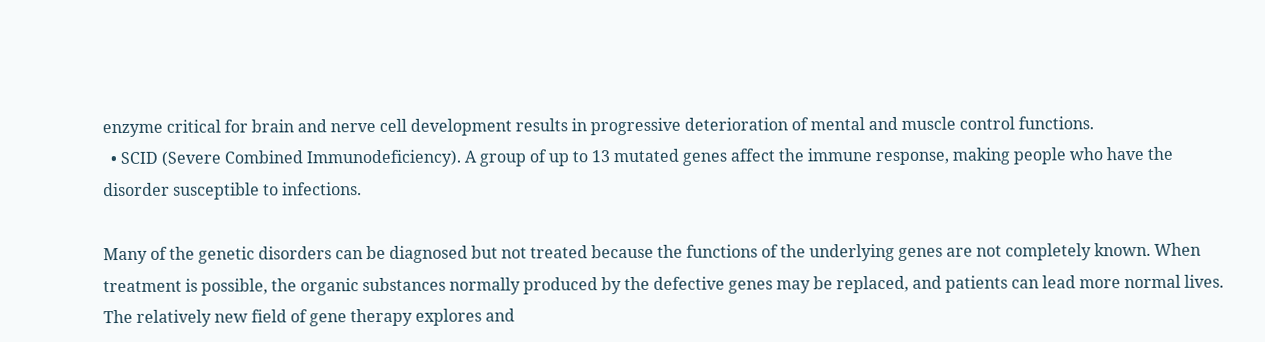enzyme critical for brain and nerve cell development results in progressive deterioration of mental and muscle control functions.
  • SCID (Severe Combined Immunodeficiency). A group of up to 13 mutated genes affect the immune response, making people who have the disorder susceptible to infections.

Many of the genetic disorders can be diagnosed but not treated because the functions of the underlying genes are not completely known. When treatment is possible, the organic substances normally produced by the defective genes may be replaced, and patients can lead more normal lives. The relatively new field of gene therapy explores and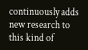continuously adds new research to this kind of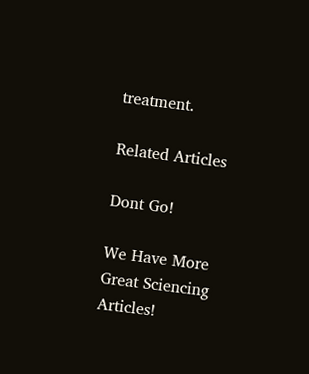treatment.

Related Articles

Dont Go!

We Have More Great Sciencing Articles!